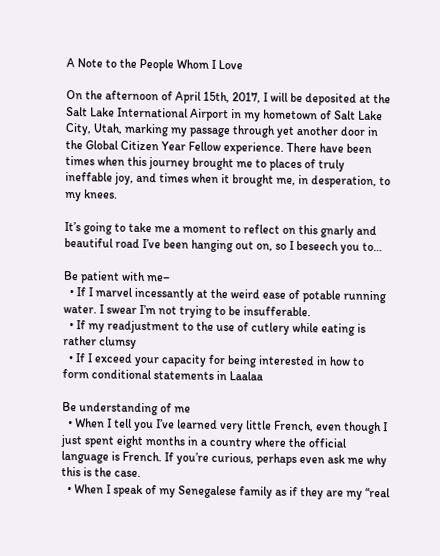A Note to the People Whom I Love

On the afternoon of April 15th, 2017, I will be deposited at the Salt Lake International Airport in my hometown of Salt Lake City, Utah, marking my passage through yet another door in the Global Citizen Year Fellow experience. There have been times when this journey brought me to places of truly ineffable joy, and times when it brought me, in desperation, to my knees.

It’s going to take me a moment to reflect on this gnarly and beautiful road I’ve been hanging out on, so I beseech you to…

Be patient with me–
  • If I marvel incessantly at the weird ease of potable running water. I swear I’m not trying to be insufferable.
  • If my readjustment to the use of cutlery while eating is rather clumsy
  • If I exceed your capacity for being interested in how to form conditional statements in Laalaa

Be understanding of me
  • When I tell you I’ve learned very little French, even though I just spent eight months in a country where the official language is French. If you’re curious, perhaps even ask me why this is the case.
  • When I speak of my Senegalese family as if they are my “real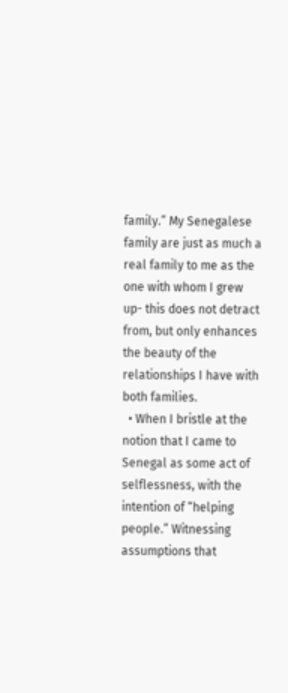family.” My Senegalese family are just as much a real family to me as the one with whom I grew up- this does not detract from, but only enhances the beauty of the relationships I have with both families.
  • When I bristle at the notion that I came to Senegal as some act of selflessness, with the intention of “helping people.” Witnessing assumptions that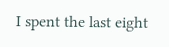I spent the last eight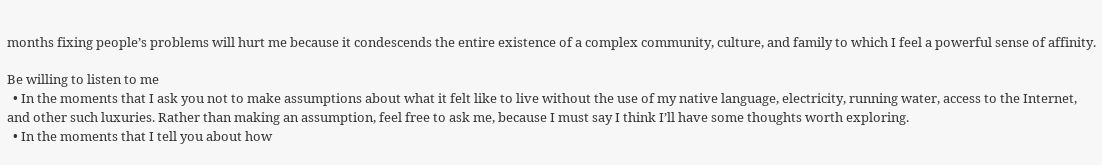months fixing people’s problems will hurt me because it condescends the entire existence of a complex community, culture, and family to which I feel a powerful sense of affinity.

Be willing to listen to me
  • In the moments that I ask you not to make assumptions about what it felt like to live without the use of my native language, electricity, running water, access to the Internet, and other such luxuries. Rather than making an assumption, feel free to ask me, because I must say I think I’ll have some thoughts worth exploring.
  • In the moments that I tell you about how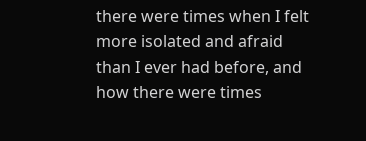there were times when I felt more isolated and afraid than I ever had before, and how there were times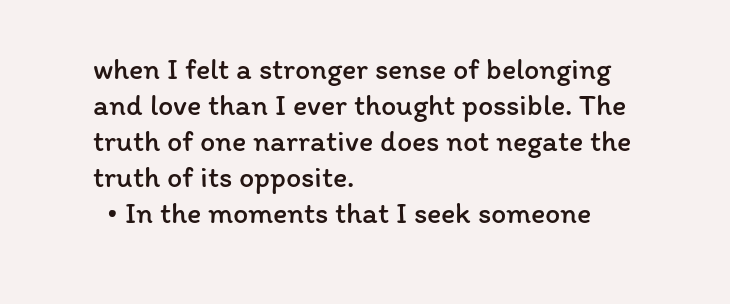when I felt a stronger sense of belonging and love than I ever thought possible. The truth of one narrative does not negate the truth of its opposite.
  • In the moments that I seek someone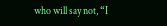who will say not, “I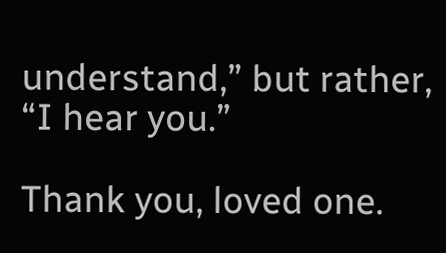understand,” but rather, “I hear you.”

Thank you, loved one.